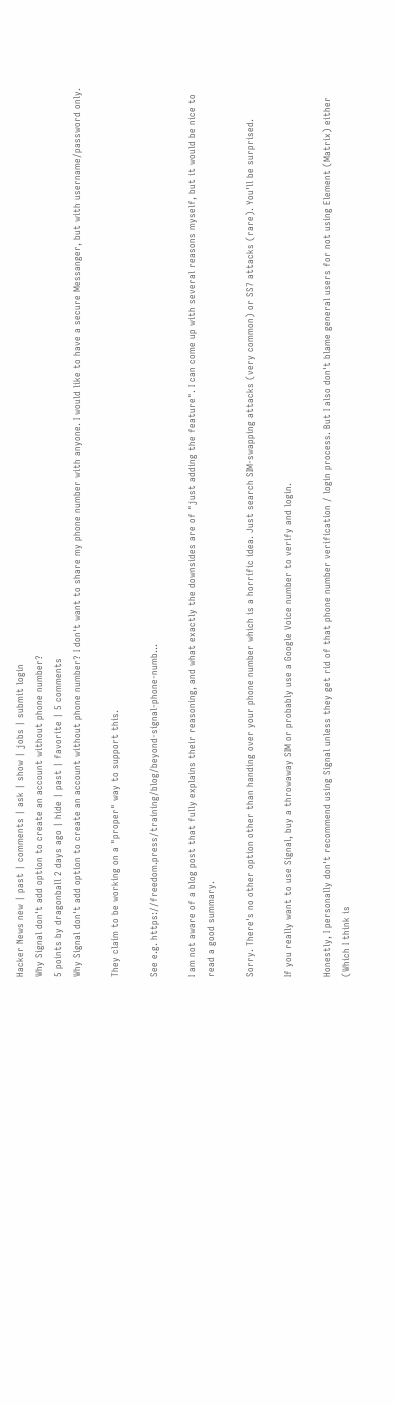Hacker News new | past | comments | ask | show | jobs | submit login
Why Signal don't add option to create an account without phone number?
5 points by dragonball 2 days ago | hide | past | favorite | 5 comments
Why Signal don't add option to create an account without phone number? I don't want to share my phone number with anyone. I would like to have a secure Messanger, but with username/password only.

They claim to be working on a "proper" way to support this.

See e.g. https://freedom.press/training/blog/beyond-signal-phone-numb...

I am not aware of a blog post that fully explains their reasoning, and what exactly the downsides are of "just adding the feature". I can come up with several reasons myself, but it would be nice to read a good summary.

Sorry. There's no other option other than handing over your phone number which is a horrific idea. Just search SIM-swapping attacks (very common) or SS7 attacks (rare). You'll be surprised.

If you really want to use Signal, buy a throwaway SIM or probably use a Google Voice number to verify and login.

Honestly, I personally don't recommend using Signal unless they get rid of that phone number verification / login process. But I also don't blame general users for not using Element (Matrix) either (Which I think is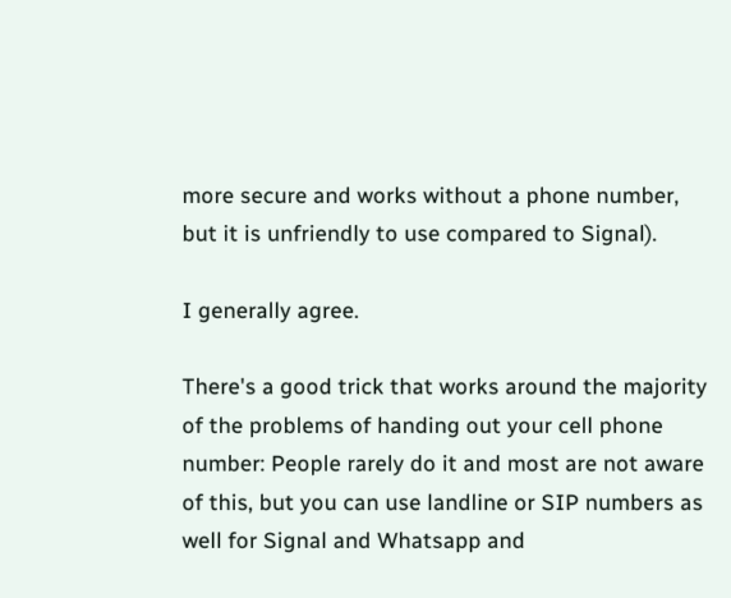more secure and works without a phone number, but it is unfriendly to use compared to Signal).

I generally agree.

There's a good trick that works around the majority of the problems of handing out your cell phone number: People rarely do it and most are not aware of this, but you can use landline or SIP numbers as well for Signal and Whatsapp and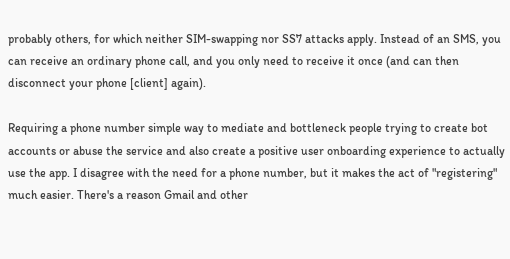probably others, for which neither SIM-swapping nor SS7 attacks apply. Instead of an SMS, you can receive an ordinary phone call, and you only need to receive it once (and can then disconnect your phone [client] again).

Requiring a phone number simple way to mediate and bottleneck people trying to create bot accounts or abuse the service and also create a positive user onboarding experience to actually use the app. I disagree with the need for a phone number, but it makes the act of "registering" much easier. There's a reason Gmail and other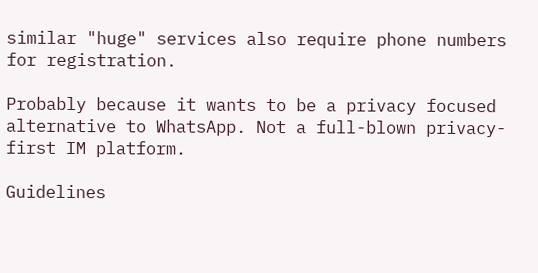similar "huge" services also require phone numbers for registration.

Probably because it wants to be a privacy focused alternative to WhatsApp. Not a full-blown privacy-first IM platform.

Guidelines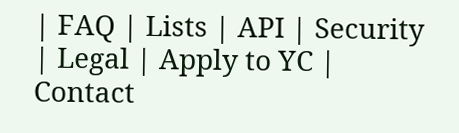| FAQ | Lists | API | Security | Legal | Apply to YC | Contact